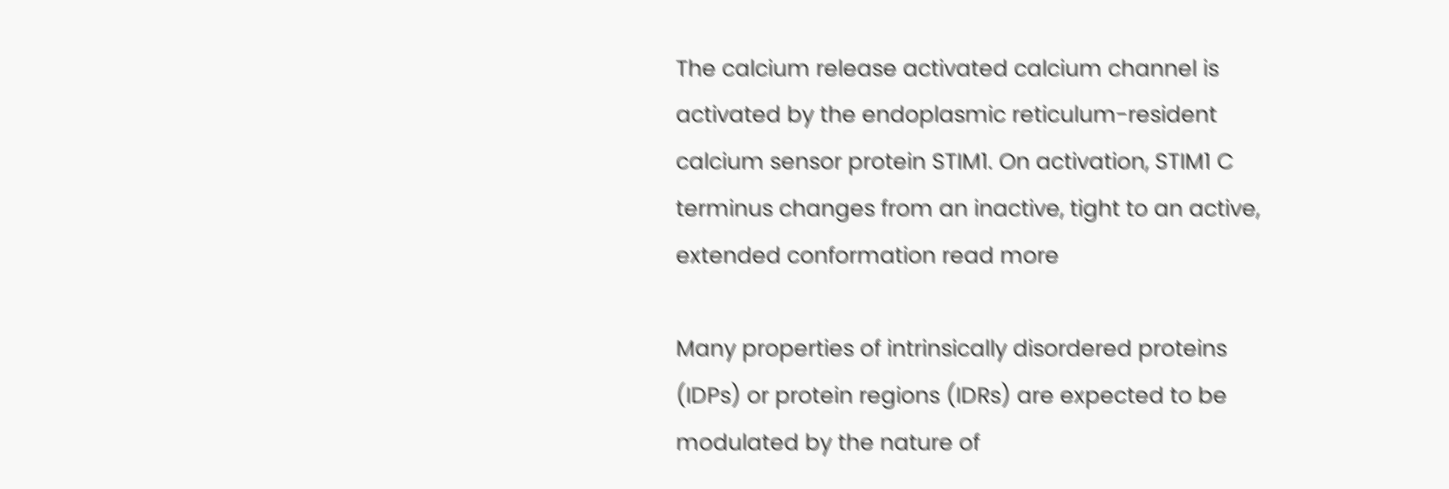The calcium release activated calcium channel is activated by the endoplasmic reticulum-resident calcium sensor protein STIM1. On activation, STIM1 C terminus changes from an inactive, tight to an active, extended conformation read more

Many properties of intrinsically disordered proteins (IDPs) or protein regions (IDRs) are expected to be modulated by the nature of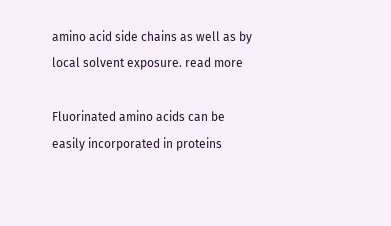amino acid side chains as well as by local solvent exposure. read more

Fluorinated amino acids can be easily incorporated in proteins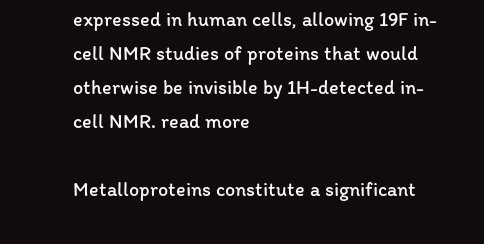expressed in human cells, allowing 19F in-cell NMR studies of proteins that would otherwise be invisible by 1H-detected in-cell NMR. read more

Metalloproteins constitute a significant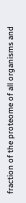fraction of the proteome of all organisms and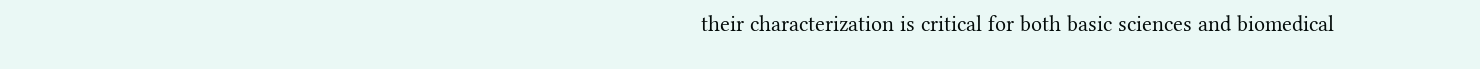their characterization is critical for both basic sciences and biomedical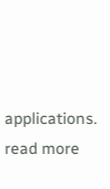applications. read more